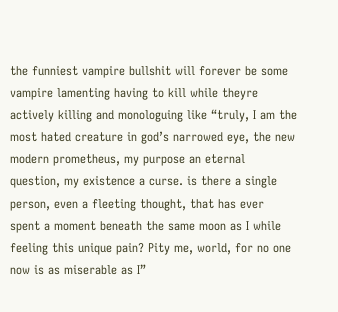the funniest vampire bullshit will forever be some vampire lamenting having to kill while theyre actively killing and monologuing like “truly, I am the most hated creature in god’s narrowed eye, the new modern prometheus, my purpose an eternal question, my existence a curse. is there a single person, even a fleeting thought, that has ever spent a moment beneath the same moon as I while feeling this unique pain? Pity me, world, for no one now is as miserable as I”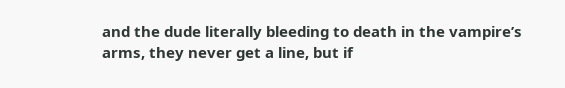and the dude literally bleeding to death in the vampire’s arms, they never get a line, but if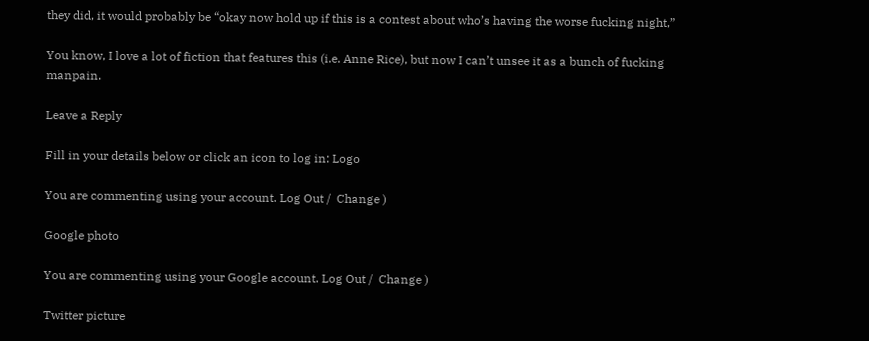they did, it would probably be “okay now hold up if this is a contest about who’s having the worse fucking night,”

You know, I love a lot of fiction that features this (i.e. Anne Rice), but now I can’t unsee it as a bunch of fucking manpain.

Leave a Reply

Fill in your details below or click an icon to log in: Logo

You are commenting using your account. Log Out /  Change )

Google photo

You are commenting using your Google account. Log Out /  Change )

Twitter picture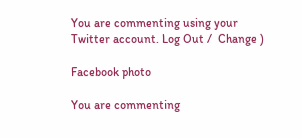You are commenting using your Twitter account. Log Out /  Change )

Facebook photo

You are commenting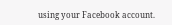using your Facebook account.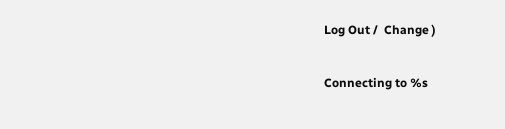Log Out /  Change )

Connecting to %s